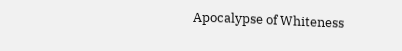Apocalypse of Whiteness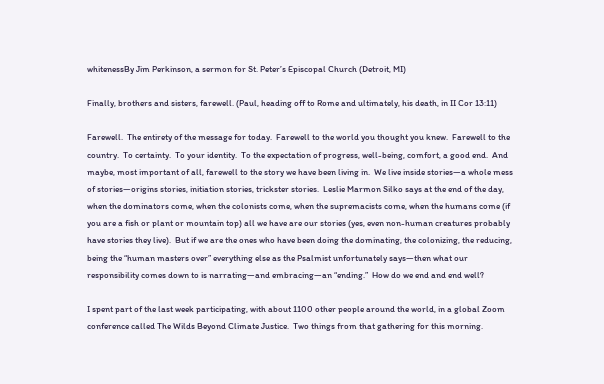whitenessBy Jim Perkinson, a sermon for St. Peter’s Episcopal Church (Detroit, MI)

Finally, brothers and sisters, farewell. (Paul, heading off to Rome and ultimately, his death, in II Cor 13:11)

Farewell.  The entirety of the message for today.  Farewell to the world you thought you knew.  Farewell to the country.  To certainty.  To your identity.  To the expectation of progress, well-being, comfort, a good end.  And maybe, most important of all, farewell to the story we have been living in.  We live inside stories—a whole mess of stories—origins stories, initiation stories, trickster stories.  Leslie Marmon Silko says at the end of the day, when the dominators come, when the colonists come, when the supremacists come, when the humans come (if you are a fish or plant or mountain top) all we have are our stories (yes, even non-human creatures probably have stories they live).  But if we are the ones who have been doing the dominating, the colonizing, the reducing, being the “human masters over” everything else as the Psalmist unfortunately says—then what our responsibility comes down to is narrating—and embracing—an “ending.”  How do we end and end well?

I spent part of the last week participating, with about 1100 other people around the world, in a global Zoom conference called The Wilds Beyond Climate Justice.  Two things from that gathering for this morning.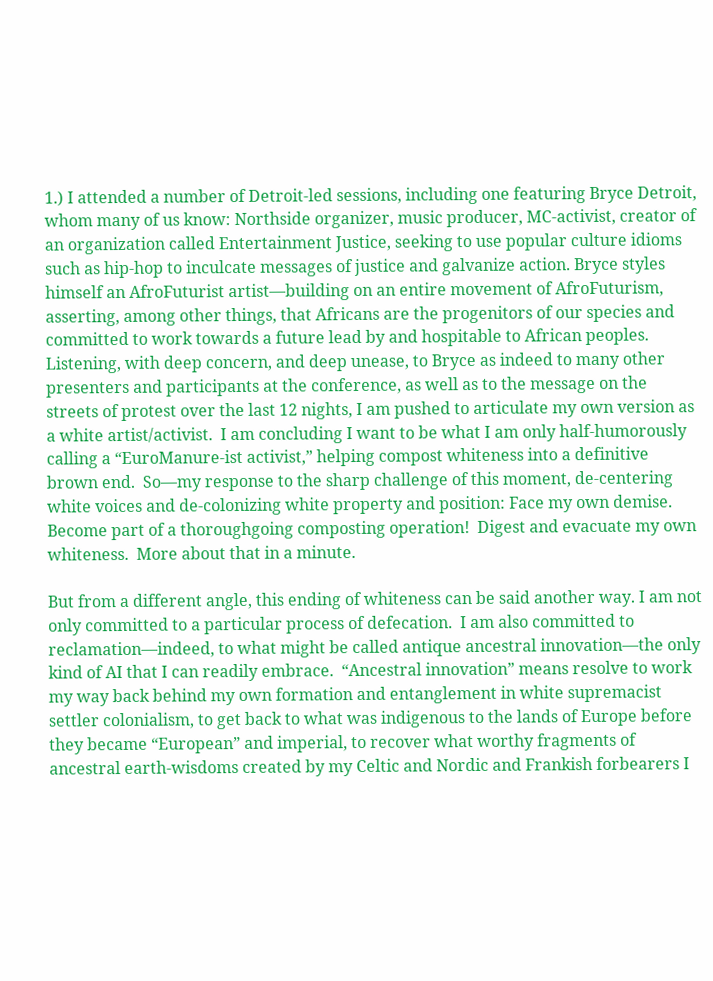1.) I attended a number of Detroit-led sessions, including one featuring Bryce Detroit, whom many of us know: Northside organizer, music producer, MC-activist, creator of an organization called Entertainment Justice, seeking to use popular culture idioms such as hip-hop to inculcate messages of justice and galvanize action. Bryce styles himself an AfroFuturist artist—building on an entire movement of AfroFuturism, asserting, among other things, that Africans are the progenitors of our species and committed to work towards a future lead by and hospitable to African peoples.  Listening, with deep concern, and deep unease, to Bryce as indeed to many other presenters and participants at the conference, as well as to the message on the streets of protest over the last 12 nights, I am pushed to articulate my own version as a white artist/activist.  I am concluding I want to be what I am only half-humorously calling a “EuroManure-ist activist,” helping compost whiteness into a definitive brown end.  So—my response to the sharp challenge of this moment, de-centering white voices and de-colonizing white property and position: Face my own demise.  Become part of a thoroughgoing composting operation!  Digest and evacuate my own whiteness.  More about that in a minute.

But from a different angle, this ending of whiteness can be said another way. I am not only committed to a particular process of defecation.  I am also committed to reclamation—indeed, to what might be called antique ancestral innovation—the only kind of AI that I can readily embrace.  “Ancestral innovation” means resolve to work my way back behind my own formation and entanglement in white supremacist settler colonialism, to get back to what was indigenous to the lands of Europe before they became “European” and imperial, to recover what worthy fragments of ancestral earth-wisdoms created by my Celtic and Nordic and Frankish forbearers I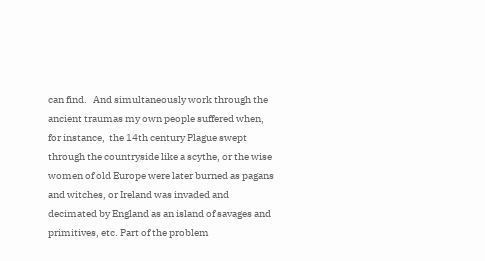can find.   And simultaneously work through the ancient traumas my own people suffered when, for instance,  the 14th century Plague swept through the countryside like a scythe, or the wise women of old Europe were later burned as pagans and witches, or Ireland was invaded and decimated by England as an island of savages and primitives, etc. Part of the problem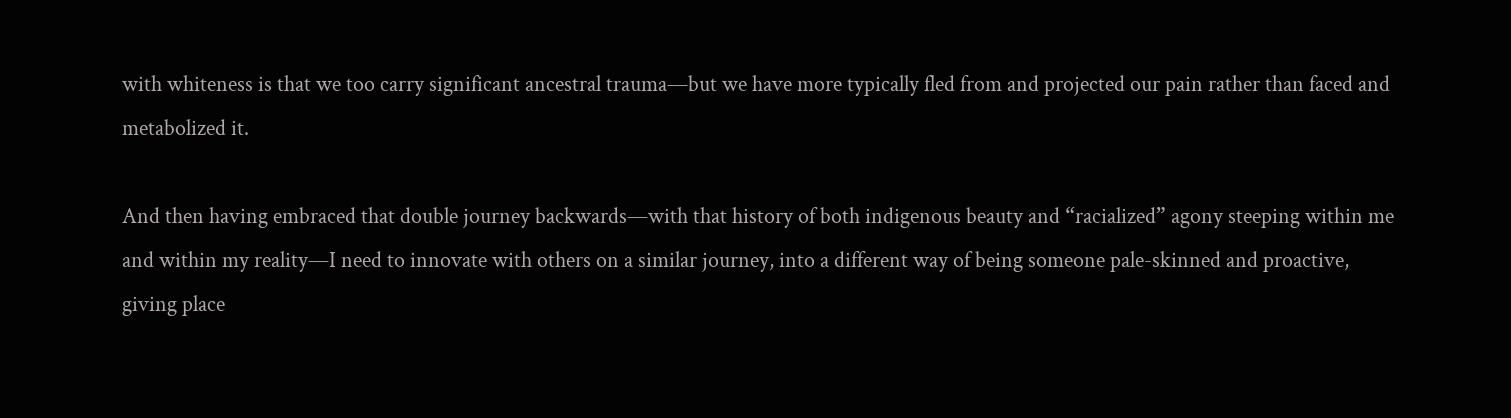with whiteness is that we too carry significant ancestral trauma—but we have more typically fled from and projected our pain rather than faced and metabolized it.

And then having embraced that double journey backwards—with that history of both indigenous beauty and “racialized” agony steeping within me and within my reality—I need to innovate with others on a similar journey, into a different way of being someone pale-skinned and proactive, giving place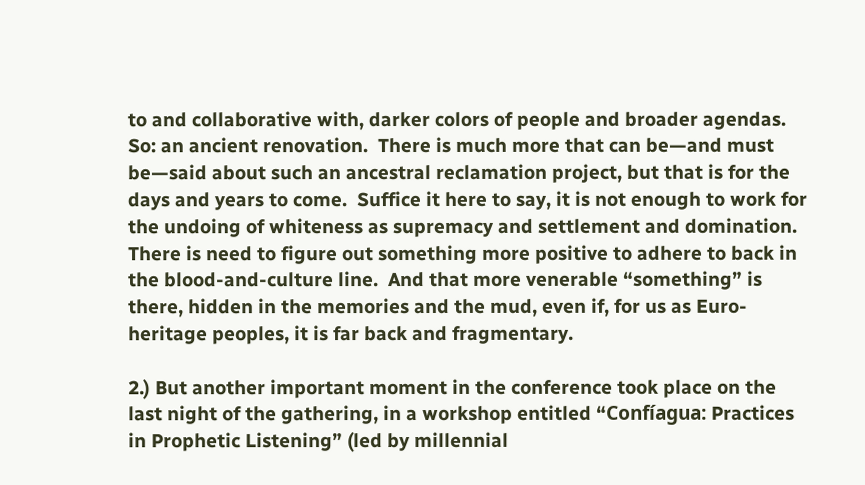to and collaborative with, darker colors of people and broader agendas.  So: an ancient renovation.  There is much more that can be—and must be—said about such an ancestral reclamation project, but that is for the days and years to come.  Suffice it here to say, it is not enough to work for the undoing of whiteness as supremacy and settlement and domination.   There is need to figure out something more positive to adhere to back in the blood-and-culture line.  And that more venerable “something” is there, hidden in the memories and the mud, even if, for us as Euro-heritage peoples, it is far back and fragmentary.

2.) But another important moment in the conference took place on the last night of the gathering, in a workshop entitled “Confíagua: Practices in Prophetic Listening” (led by millennial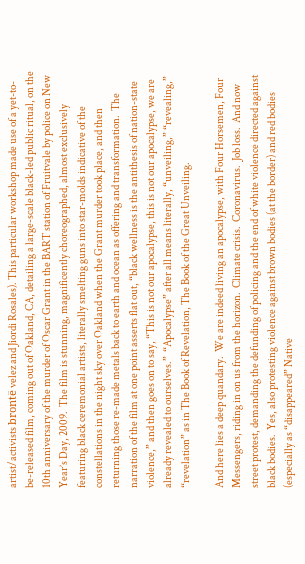artist/activists brontë velez and Jiordi Rosales). This particular workshop made use of a yet-to-be-released film, coming out of Oakland, CA, detailing a large-scale black-led public ritual, on the 10th anniversary of the murder of Oscar Grant in the BART station of Fruitvale by police on New Year’s Day, 2009.  The film is stunning, magnificently choreographed, almost exclusively featuring black ceremonial artists, literally smelting guns into star-molds indicative of the constellations in the night sky over Oakland when the Grant murder took place, and then returning those re-made metals back to earth and ocean as offering and transformation.  The narration of the film at one point asserts flat out, “black wellness is the antithesis of nation-state violence,” and then goes on to say, “This is not our apocalypse, this is not our apocalypse, we are already revealed to ourselves.”  “Apocalypse” after all means literally, “unveiling,” “revealing,” “revelation” as in The Book of Revelation, The Book of the Great Unveiling.

And here lies a deep quandary.  We are indeed living an apocalypse, with Four Horsemen, Four Messengers, riding in on us from the horizon.  Climate crisis.  Coronavirus.  Job loss.  And now street protest, demanding the defunding of policing and the end of white violence directed against black bodies.  Yes, also protesting violence against brown bodies (at the border) and red bodies (especially as “disappeared” Native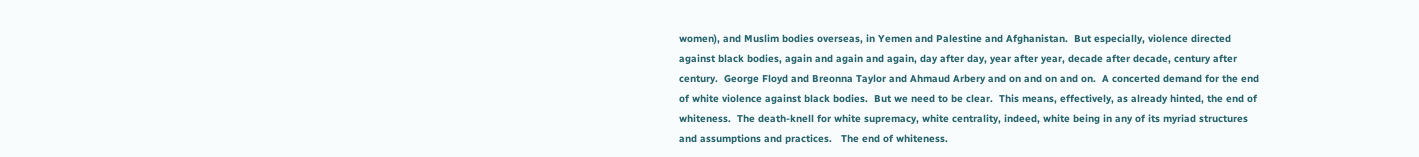women), and Muslim bodies overseas, in Yemen and Palestine and Afghanistan.  But especially, violence directed against black bodies, again and again and again, day after day, year after year, decade after decade, century after century.  George Floyd and Breonna Taylor and Ahmaud Arbery and on and on and on.  A concerted demand for the end of white violence against black bodies.  But we need to be clear.  This means, effectively, as already hinted, the end of whiteness.  The death-knell for white supremacy, white centrality, indeed, white being in any of its myriad structures and assumptions and practices.   The end of whiteness.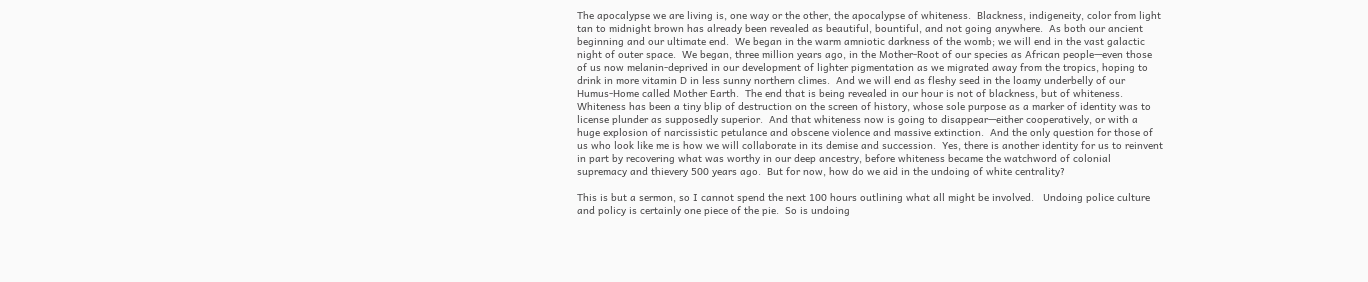The apocalypse we are living is, one way or the other, the apocalypse of whiteness.  Blackness, indigeneity, color from light tan to midnight brown has already been revealed as beautiful, bountiful, and not going anywhere.  As both our ancient beginning and our ultimate end.  We began in the warm amniotic darkness of the womb; we will end in the vast galactic night of outer space.  We began, three million years ago, in the Mother-Root of our species as African people—even those of us now melanin-deprived in our development of lighter pigmentation as we migrated away from the tropics, hoping to drink in more vitamin D in less sunny northern climes.  And we will end as fleshy seed in the loamy underbelly of our Humus-Home called Mother Earth.  The end that is being revealed in our hour is not of blackness, but of whiteness.  Whiteness has been a tiny blip of destruction on the screen of history, whose sole purpose as a marker of identity was to license plunder as supposedly superior.  And that whiteness now is going to disappear—either cooperatively, or with a huge explosion of narcissistic petulance and obscene violence and massive extinction.  And the only question for those of us who look like me is how we will collaborate in its demise and succession.  Yes, there is another identity for us to reinvent in part by recovering what was worthy in our deep ancestry, before whiteness became the watchword of colonial supremacy and thievery 500 years ago.  But for now, how do we aid in the undoing of white centrality?

This is but a sermon, so I cannot spend the next 100 hours outlining what all might be involved.   Undoing police culture and policy is certainly one piece of the pie.  So is undoing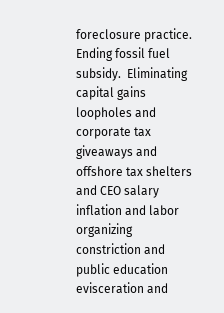foreclosure practice.  Ending fossil fuel subsidy.  Eliminating capital gains loopholes and corporate tax giveaways and offshore tax shelters and CEO salary inflation and labor organizing constriction and public education evisceration and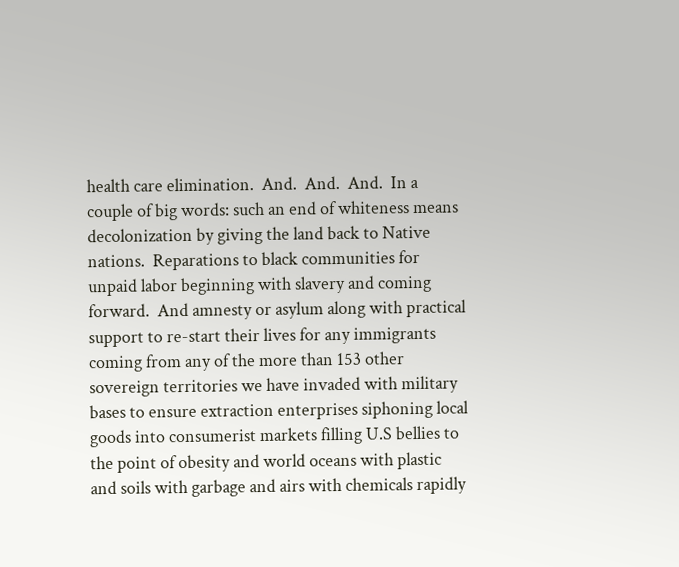health care elimination.  And.  And.  And.  In a couple of big words: such an end of whiteness means decolonization by giving the land back to Native nations.  Reparations to black communities for unpaid labor beginning with slavery and coming forward.  And amnesty or asylum along with practical support to re-start their lives for any immigrants coming from any of the more than 153 other sovereign territories we have invaded with military bases to ensure extraction enterprises siphoning local goods into consumerist markets filling U.S bellies to the point of obesity and world oceans with plastic and soils with garbage and airs with chemicals rapidly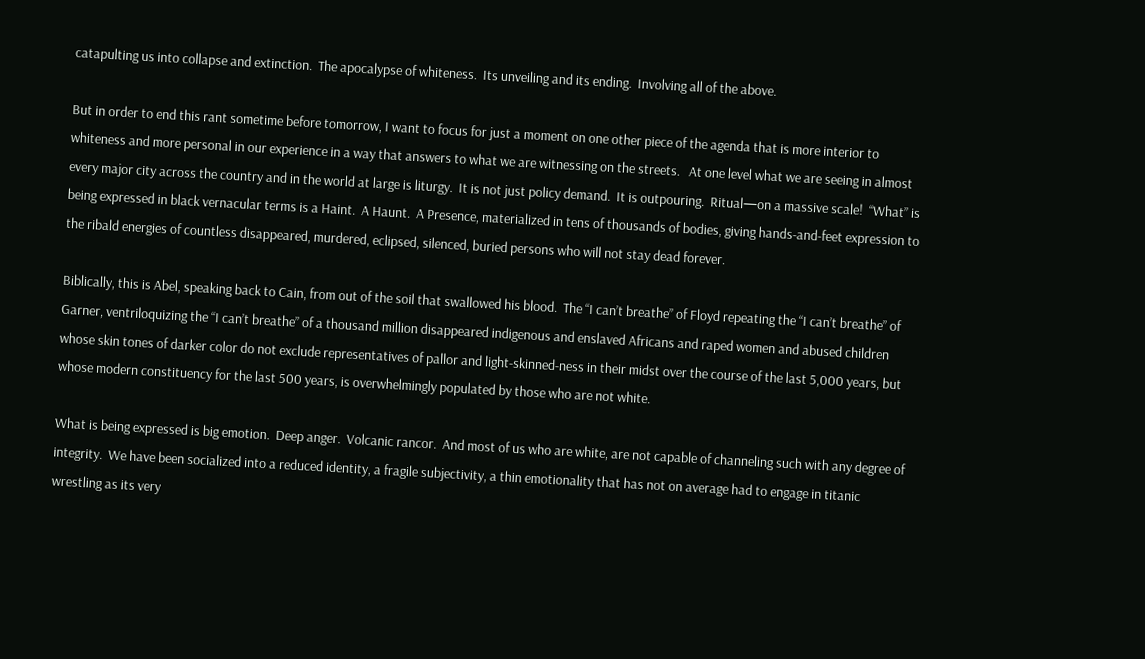catapulting us into collapse and extinction.  The apocalypse of whiteness.  Its unveiling and its ending.  Involving all of the above.

But in order to end this rant sometime before tomorrow, I want to focus for just a moment on one other piece of the agenda that is more interior to whiteness and more personal in our experience in a way that answers to what we are witnessing on the streets.   At one level what we are seeing in almost every major city across the country and in the world at large is liturgy.  It is not just policy demand.  It is outpouring.  Ritual—on a massive scale!  “What” is being expressed in black vernacular terms is a Haint.  A Haunt.  A Presence, materialized in tens of thousands of bodies, giving hands-and-feet expression to the ribald energies of countless disappeared, murdered, eclipsed, silenced, buried persons who will not stay dead forever.

Biblically, this is Abel, speaking back to Cain, from out of the soil that swallowed his blood.  The “I can’t breathe” of Floyd repeating the “I can’t breathe” of Garner, ventriloquizing the “I can’t breathe” of a thousand million disappeared indigenous and enslaved Africans and raped women and abused children whose skin tones of darker color do not exclude representatives of pallor and light-skinned-ness in their midst over the course of the last 5,000 years, but whose modern constituency for the last 500 years, is overwhelmingly populated by those who are not white.

What is being expressed is big emotion.  Deep anger.  Volcanic rancor.  And most of us who are white, are not capable of channeling such with any degree of integrity.  We have been socialized into a reduced identity, a fragile subjectivity, a thin emotionality that has not on average had to engage in titanic wrestling as its very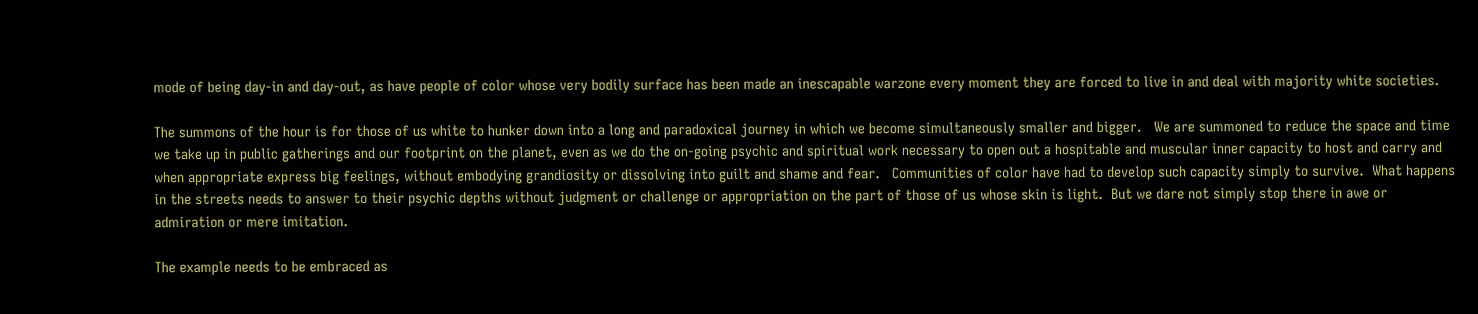mode of being day-in and day-out, as have people of color whose very bodily surface has been made an inescapable warzone every moment they are forced to live in and deal with majority white societies.

The summons of the hour is for those of us white to hunker down into a long and paradoxical journey in which we become simultaneously smaller and bigger.   We are summoned to reduce the space and time we take up in public gatherings and our footprint on the planet, even as we do the on-going psychic and spiritual work necessary to open out a hospitable and muscular inner capacity to host and carry and when appropriate express big feelings, without embodying grandiosity or dissolving into guilt and shame and fear.   Communities of color have had to develop such capacity simply to survive.  What happens in the streets needs to answer to their psychic depths without judgment or challenge or appropriation on the part of those of us whose skin is light.  But we dare not simply stop there in awe or admiration or mere imitation.

The example needs to be embraced as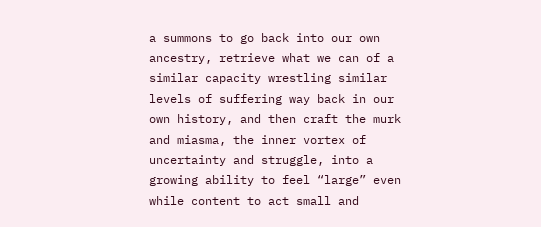a summons to go back into our own ancestry, retrieve what we can of a similar capacity wrestling similar levels of suffering way back in our own history, and then craft the murk and miasma, the inner vortex of uncertainty and struggle, into a growing ability to feel “large” even while content to act small and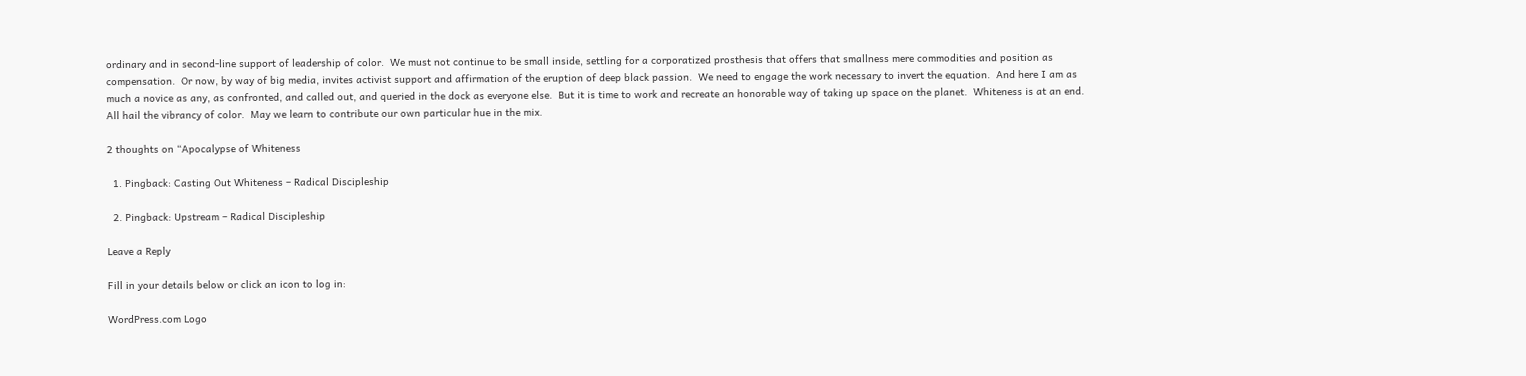ordinary and in second-line support of leadership of color.  We must not continue to be small inside, settling for a corporatized prosthesis that offers that smallness mere commodities and position as compensation.  Or now, by way of big media, invites activist support and affirmation of the eruption of deep black passion.  We need to engage the work necessary to invert the equation.  And here I am as much a novice as any, as confronted, and called out, and queried in the dock as everyone else.  But it is time to work and recreate an honorable way of taking up space on the planet.  Whiteness is at an end.  All hail the vibrancy of color.  May we learn to contribute our own particular hue in the mix.

2 thoughts on “Apocalypse of Whiteness

  1. Pingback: Casting Out Whiteness – Radical Discipleship

  2. Pingback: Upstream – Radical Discipleship

Leave a Reply

Fill in your details below or click an icon to log in:

WordPress.com Logo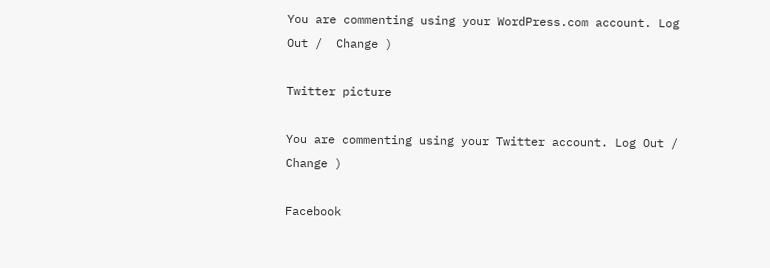You are commenting using your WordPress.com account. Log Out /  Change )

Twitter picture

You are commenting using your Twitter account. Log Out /  Change )

Facebook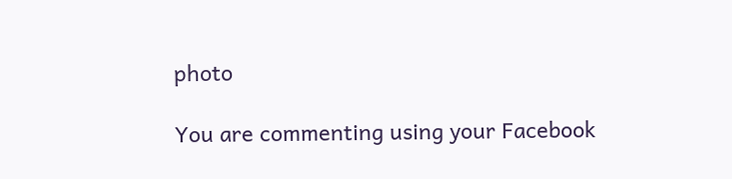photo

You are commenting using your Facebook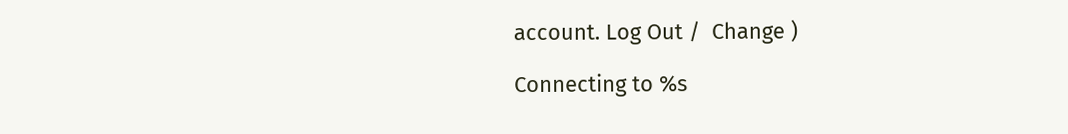account. Log Out /  Change )

Connecting to %s